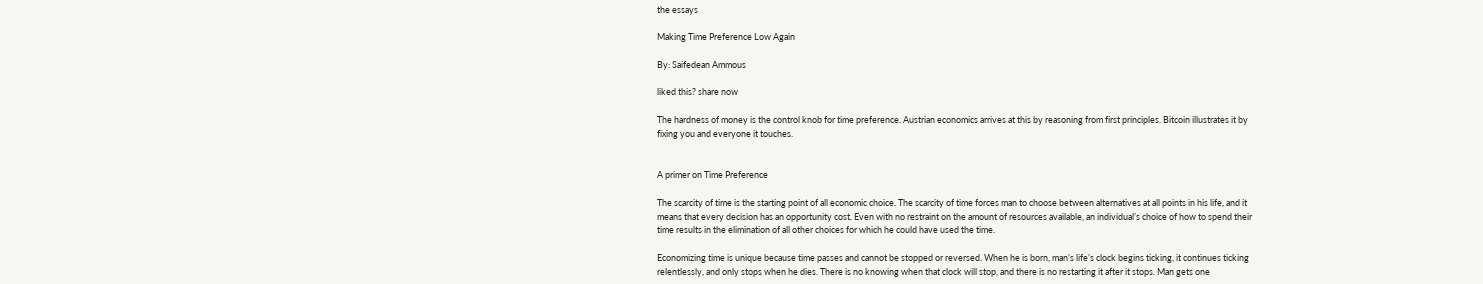the essays

Making Time Preference Low Again

By: Saifedean Ammous

liked this? share now

The hardness of money is the control knob for time preference. Austrian economics arrives at this by reasoning from first principles. Bitcoin illustrates it by fixing you and everyone it touches.


A primer on Time Preference

The scarcity of time is the starting point of all economic choice. The scarcity of time forces man to choose between alternatives at all points in his life, and it means that every decision has an opportunity cost. Even with no restraint on the amount of resources available, an individual’s choice of how to spend their time results in the elimination of all other choices for which he could have used the time.

Economizing time is unique because time passes and cannot be stopped or reversed. When he is born, man’s life’s clock begins ticking, it continues ticking relentlessly, and only stops when he dies. There is no knowing when that clock will stop, and there is no restarting it after it stops. Man gets one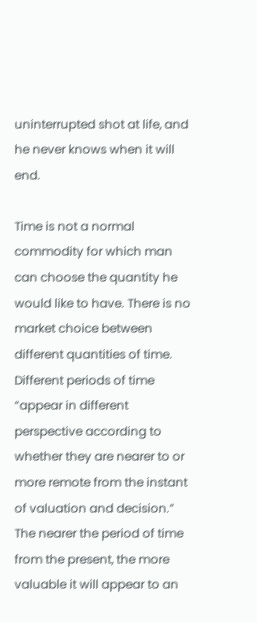uninterrupted shot at life, and he never knows when it will end.

Time is not a normal commodity for which man can choose the quantity he would like to have. There is no market choice between different quantities of time. Different periods of time “appear in different perspective according to whether they are nearer to or more remote from the instant of valuation and decision.” The nearer the period of time from the present, the more valuable it will appear to an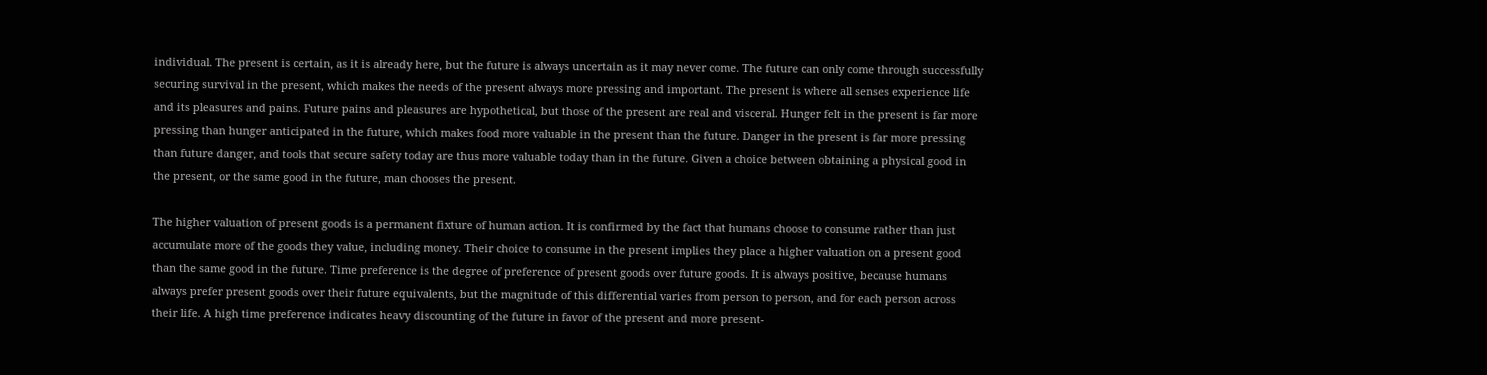individual. The present is certain, as it is already here, but the future is always uncertain as it may never come. The future can only come through successfully securing survival in the present, which makes the needs of the present always more pressing and important. The present is where all senses experience life and its pleasures and pains. Future pains and pleasures are hypothetical, but those of the present are real and visceral. Hunger felt in the present is far more pressing than hunger anticipated in the future, which makes food more valuable in the present than the future. Danger in the present is far more pressing than future danger, and tools that secure safety today are thus more valuable today than in the future. Given a choice between obtaining a physical good in the present, or the same good in the future, man chooses the present.

The higher valuation of present goods is a permanent fixture of human action. It is confirmed by the fact that humans choose to consume rather than just accumulate more of the goods they value, including money. Their choice to consume in the present implies they place a higher valuation on a present good than the same good in the future. Time preference is the degree of preference of present goods over future goods. It is always positive, because humans always prefer present goods over their future equivalents, but the magnitude of this differential varies from person to person, and for each person across their life. A high time preference indicates heavy discounting of the future in favor of the present and more present-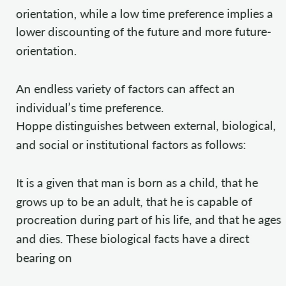orientation, while a low time preference implies a lower discounting of the future and more future-orientation.

An endless variety of factors can affect an individual’s time preference.
Hoppe distinguishes between external, biological, and social or institutional factors as follows:

It is a given that man is born as a child, that he grows up to be an adult, that he is capable of procreation during part of his life, and that he ages and dies. These biological facts have a direct bearing on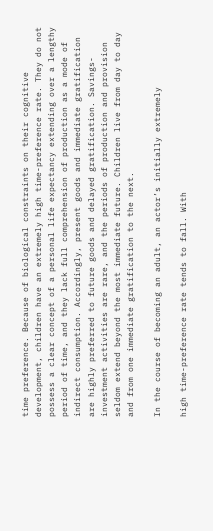time preference. Because of biological constraints on their cognitive development, children have an extremely high time-preference rate. They do not possess a clear concept of a personal life expectancy extending over a lengthy period of time, and they lack full comprehension of production as a mode of indirect consumption. Accordingly, present goods and immediate gratification are highly preferred to future goods and delayed gratification. Savings-investment activities are rare, and the periods of production and provision seldom extend beyond the most immediate future. Children live from day to day and from one immediate gratification to the next.

In the course of becoming an adult, an actor’s initially extremely

high time-preference rate tends to fall. With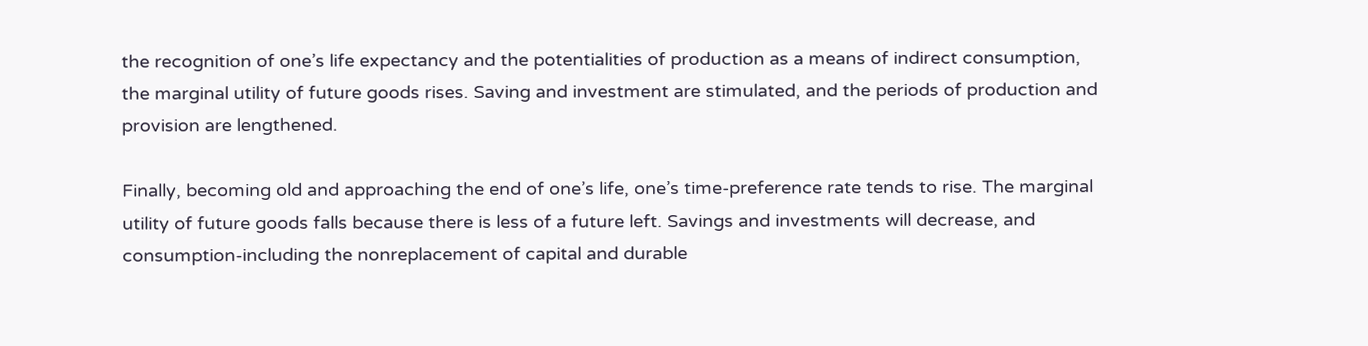the recognition of one’s life expectancy and the potentialities of production as a means of indirect consumption, the marginal utility of future goods rises. Saving and investment are stimulated, and the periods of production and provision are lengthened.

Finally, becoming old and approaching the end of one’s life, one’s time-preference rate tends to rise. The marginal utility of future goods falls because there is less of a future left. Savings and investments will decrease, and consumption-including the nonreplacement of capital and durable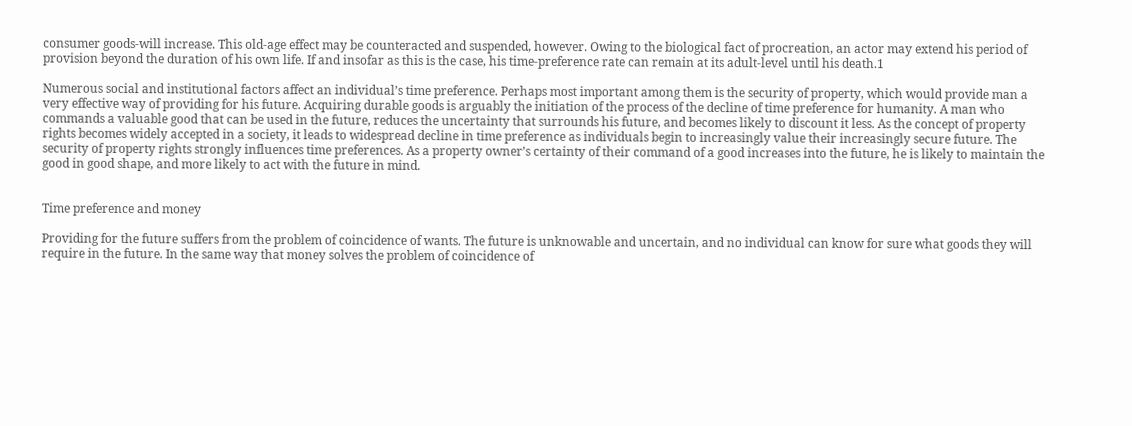consumer goods-will increase. This old-age effect may be counteracted and suspended, however. Owing to the biological fact of procreation, an actor may extend his period of provision beyond the duration of his own life. If and insofar as this is the case, his time-preference rate can remain at its adult-level until his death.1

Numerous social and institutional factors affect an individual’s time preference. Perhaps most important among them is the security of property, which would provide man a very effective way of providing for his future. Acquiring durable goods is arguably the initiation of the process of the decline of time preference for humanity. A man who commands a valuable good that can be used in the future, reduces the uncertainty that surrounds his future, and becomes likely to discount it less. As the concept of property rights becomes widely accepted in a society, it leads to widespread decline in time preference as individuals begin to increasingly value their increasingly secure future. The security of property rights strongly influences time preferences. As a property owner’s certainty of their command of a good increases into the future, he is likely to maintain the good in good shape, and more likely to act with the future in mind.


Time preference and money

Providing for the future suffers from the problem of coincidence of wants. The future is unknowable and uncertain, and no individual can know for sure what goods they will require in the future. In the same way that money solves the problem of coincidence of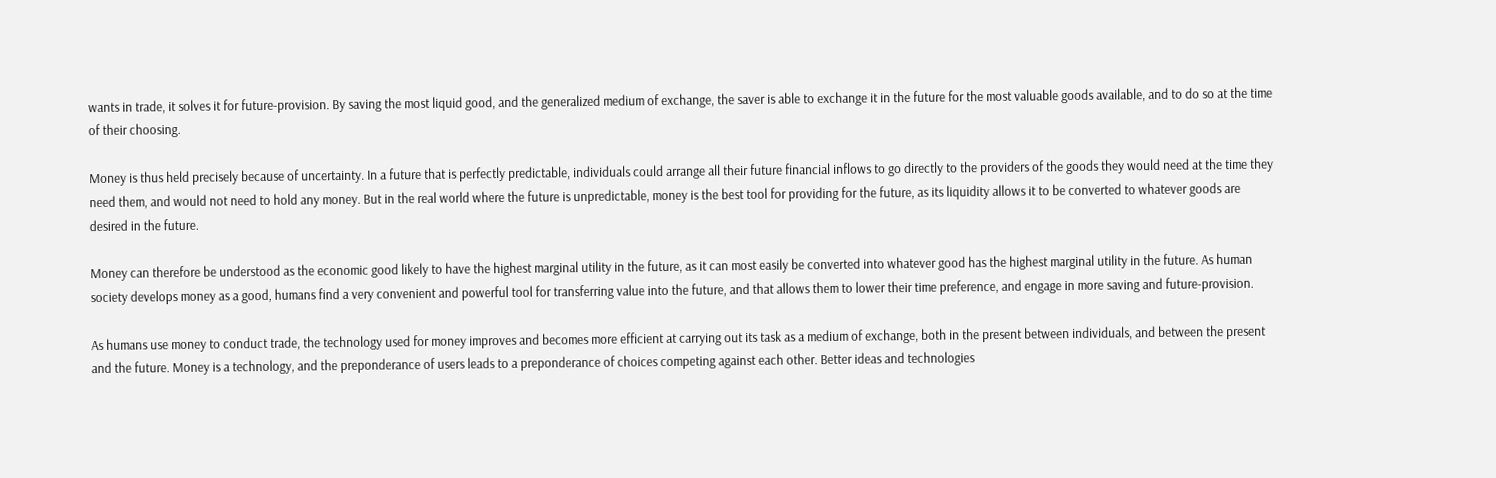wants in trade, it solves it for future-provision. By saving the most liquid good, and the generalized medium of exchange, the saver is able to exchange it in the future for the most valuable goods available, and to do so at the time of their choosing.

Money is thus held precisely because of uncertainty. In a future that is perfectly predictable, individuals could arrange all their future financial inflows to go directly to the providers of the goods they would need at the time they need them, and would not need to hold any money. But in the real world where the future is unpredictable, money is the best tool for providing for the future, as its liquidity allows it to be converted to whatever goods are desired in the future.

Money can therefore be understood as the economic good likely to have the highest marginal utility in the future, as it can most easily be converted into whatever good has the highest marginal utility in the future. As human society develops money as a good, humans find a very convenient and powerful tool for transferring value into the future, and that allows them to lower their time preference, and engage in more saving and future-provision.

As humans use money to conduct trade, the technology used for money improves and becomes more efficient at carrying out its task as a medium of exchange, both in the present between individuals, and between the present and the future. Money is a technology, and the preponderance of users leads to a preponderance of choices competing against each other. Better ideas and technologies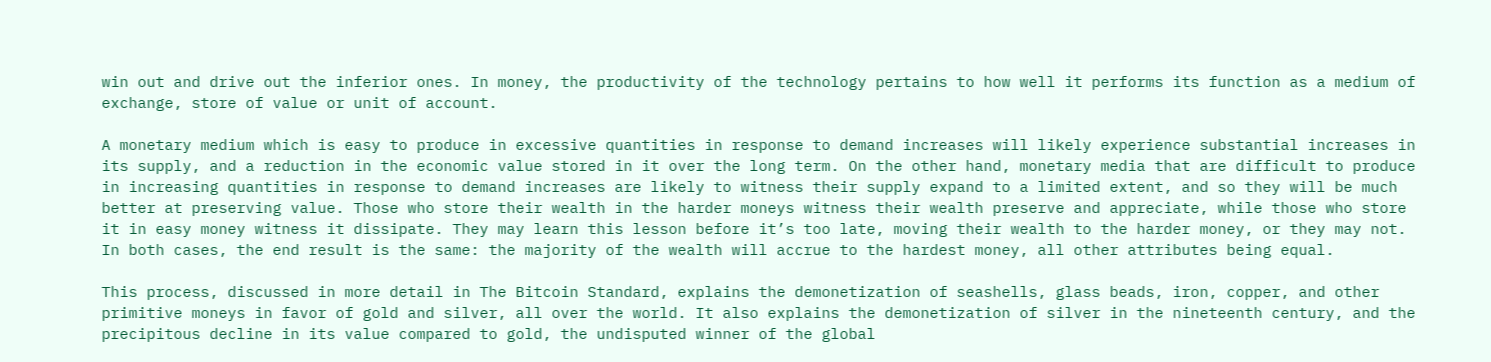win out and drive out the inferior ones. In money, the productivity of the technology pertains to how well it performs its function as a medium of exchange, store of value or unit of account.

A monetary medium which is easy to produce in excessive quantities in response to demand increases will likely experience substantial increases in its supply, and a reduction in the economic value stored in it over the long term. On the other hand, monetary media that are difficult to produce in increasing quantities in response to demand increases are likely to witness their supply expand to a limited extent, and so they will be much better at preserving value. Those who store their wealth in the harder moneys witness their wealth preserve and appreciate, while those who store it in easy money witness it dissipate. They may learn this lesson before it’s too late, moving their wealth to the harder money, or they may not. In both cases, the end result is the same: the majority of the wealth will accrue to the hardest money, all other attributes being equal.

This process, discussed in more detail in The Bitcoin Standard, explains the demonetization of seashells, glass beads, iron, copper, and other primitive moneys in favor of gold and silver, all over the world. It also explains the demonetization of silver in the nineteenth century, and the precipitous decline in its value compared to gold, the undisputed winner of the global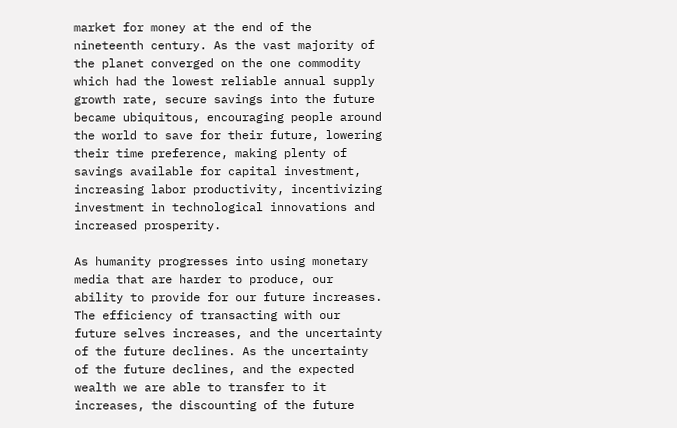market for money at the end of the nineteenth century. As the vast majority of the planet converged on the one commodity which had the lowest reliable annual supply growth rate, secure savings into the future became ubiquitous, encouraging people around the world to save for their future, lowering their time preference, making plenty of savings available for capital investment, increasing labor productivity, incentivizing investment in technological innovations and increased prosperity.

As humanity progresses into using monetary media that are harder to produce, our ability to provide for our future increases. The efficiency of transacting with our future selves increases, and the uncertainty of the future declines. As the uncertainty of the future declines, and the expected wealth we are able to transfer to it increases, the discounting of the future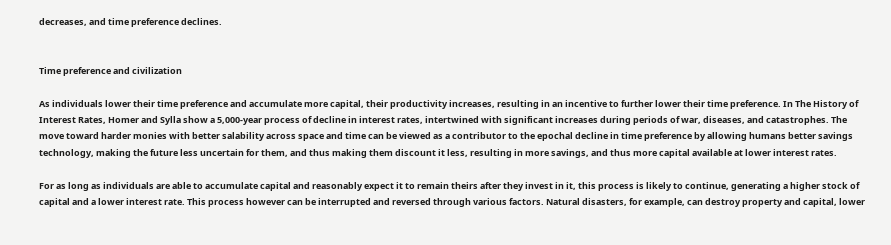decreases, and time preference declines.


Time preference and civilization

As individuals lower their time preference and accumulate more capital, their productivity increases, resulting in an incentive to further lower their time preference. In The History of Interest Rates, Homer and Sylla show a 5,000-year process of decline in interest rates, intertwined with significant increases during periods of war, diseases, and catastrophes. The move toward harder monies with better salability across space and time can be viewed as a contributor to the epochal decline in time preference by allowing humans better savings technology, making the future less uncertain for them, and thus making them discount it less, resulting in more savings, and thus more capital available at lower interest rates.

For as long as individuals are able to accumulate capital and reasonably expect it to remain theirs after they invest in it, this process is likely to continue, generating a higher stock of capital and a lower interest rate. This process however can be interrupted and reversed through various factors. Natural disasters, for example, can destroy property and capital, lower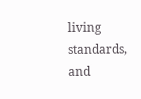living standards, and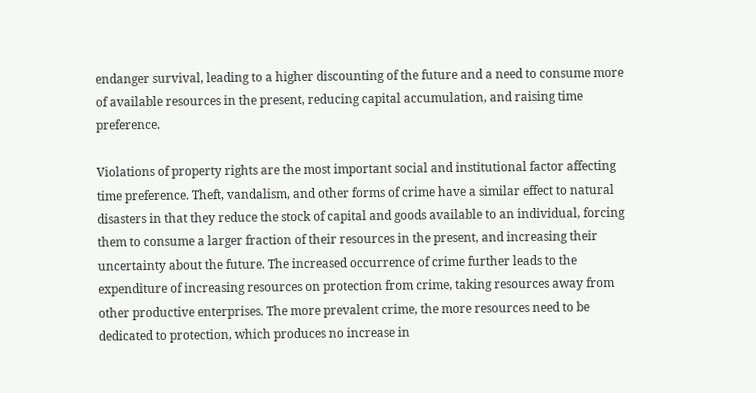endanger survival, leading to a higher discounting of the future and a need to consume more of available resources in the present, reducing capital accumulation, and raising time preference.

Violations of property rights are the most important social and institutional factor affecting time preference. Theft, vandalism, and other forms of crime have a similar effect to natural disasters in that they reduce the stock of capital and goods available to an individual, forcing them to consume a larger fraction of their resources in the present, and increasing their uncertainty about the future. The increased occurrence of crime further leads to the expenditure of increasing resources on protection from crime, taking resources away from other productive enterprises. The more prevalent crime, the more resources need to be dedicated to protection, which produces no increase in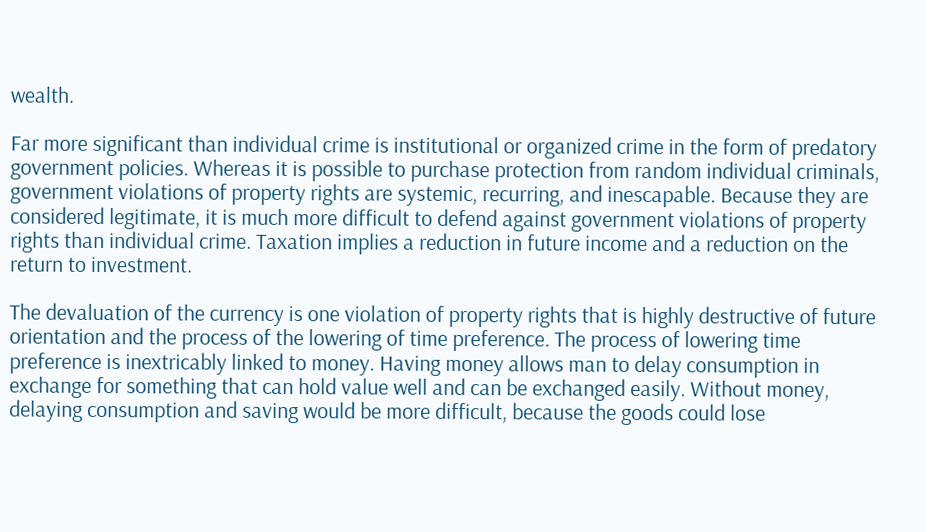wealth.

Far more significant than individual crime is institutional or organized crime in the form of predatory government policies. Whereas it is possible to purchase protection from random individual criminals, government violations of property rights are systemic, recurring, and inescapable. Because they are considered legitimate, it is much more difficult to defend against government violations of property rights than individual crime. Taxation implies a reduction in future income and a reduction on the return to investment.

The devaluation of the currency is one violation of property rights that is highly destructive of future orientation and the process of the lowering of time preference. The process of lowering time preference is inextricably linked to money. Having money allows man to delay consumption in exchange for something that can hold value well and can be exchanged easily. Without money, delaying consumption and saving would be more difficult, because the goods could lose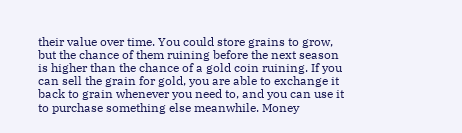their value over time. You could store grains to grow, but the chance of them ruining before the next season is higher than the chance of a gold coin ruining. If you can sell the grain for gold, you are able to exchange it back to grain whenever you need to, and you can use it to purchase something else meanwhile. Money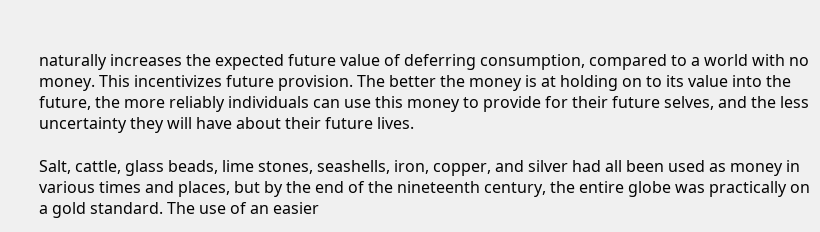naturally increases the expected future value of deferring consumption, compared to a world with no money. This incentivizes future provision. The better the money is at holding on to its value into the future, the more reliably individuals can use this money to provide for their future selves, and the less uncertainty they will have about their future lives.

Salt, cattle, glass beads, lime stones, seashells, iron, copper, and silver had all been used as money in various times and places, but by the end of the nineteenth century, the entire globe was practically on a gold standard. The use of an easier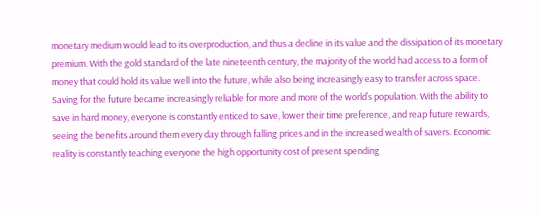monetary medium would lead to its overproduction, and thus a decline in its value and the dissipation of its monetary premium. With the gold standard of the late nineteenth century, the majority of the world had access to a form of money that could hold its value well into the future, while also being increasingly easy to transfer across space. Saving for the future became increasingly reliable for more and more of the world’s population. With the ability to save in hard money, everyone is constantly enticed to save, lower their time preference, and reap future rewards, seeing the benefits around them every day through falling prices and in the increased wealth of savers. Economic reality is constantly teaching everyone the high opportunity cost of present spending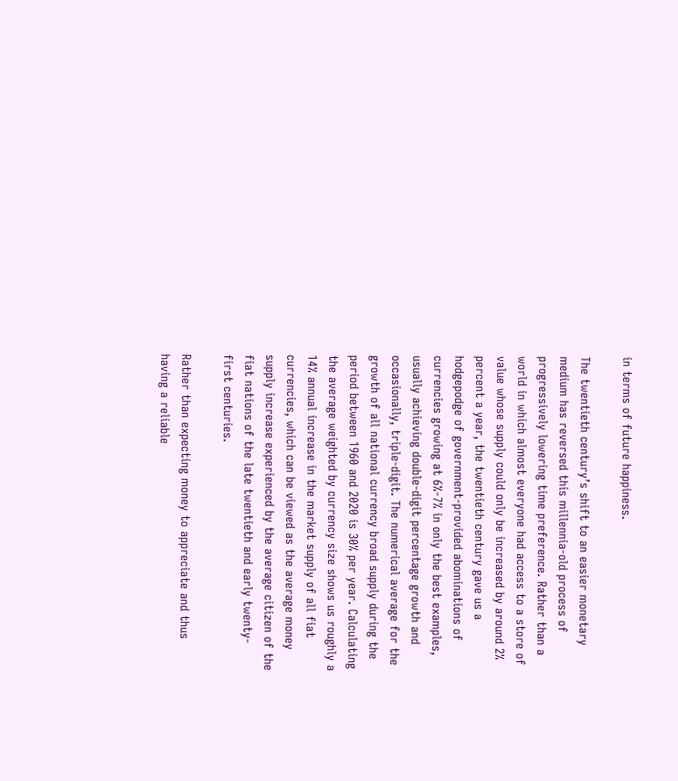in terms of future happiness.

The twentieth century’s shift to an easier monetary medium has reversed this millennia-old process of progressively lowering time preference. Rather than a world in which almost everyone had access to a store of value whose supply could only be increased by around 2%  percent a year, the twentieth century gave us a hodgepodge of government-provided abominations of currencies growing at 6%-7% in only the best examples, usually achieving double-digit percentage growth and occasionally, triple-digit. The numerical average for the growth of all national currency broad supply during the period between 1960 and 2020 is 30% per year. Calculating the average weighted by currency size shows us roughly a 14% annual increase in the market supply of all fiat currencies, which can be viewed as the average money supply increase experienced by the average citizen of the fiat nations of the late twentieth and early twenty-first centuries.

Rather than expecting money to appreciate and thus having a reliable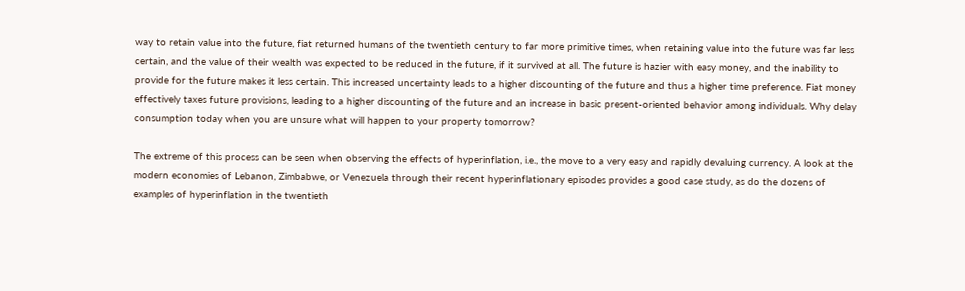way to retain value into the future, fiat returned humans of the twentieth century to far more primitive times, when retaining value into the future was far less certain, and the value of their wealth was expected to be reduced in the future, if it survived at all. The future is hazier with easy money, and the inability to provide for the future makes it less certain. This increased uncertainty leads to a higher discounting of the future and thus a higher time preference. Fiat money effectively taxes future provisions, leading to a higher discounting of the future and an increase in basic present-oriented behavior among individuals. Why delay consumption today when you are unsure what will happen to your property tomorrow?

The extreme of this process can be seen when observing the effects of hyperinflation, i.e., the move to a very easy and rapidly devaluing currency. A look at the modern economies of Lebanon, Zimbabwe, or Venezuela through their recent hyperinflationary episodes provides a good case study, as do the dozens of examples of hyperinflation in the twentieth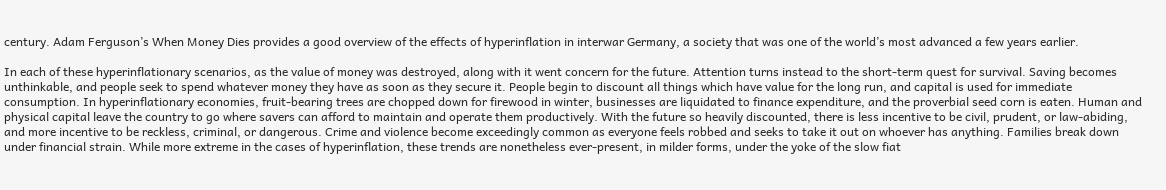century. Adam Ferguson’s When Money Dies provides a good overview of the effects of hyperinflation in interwar Germany, a society that was one of the world’s most advanced a few years earlier.

In each of these hyperinflationary scenarios, as the value of money was destroyed, along with it went concern for the future. Attention turns instead to the short-term quest for survival. Saving becomes unthinkable, and people seek to spend whatever money they have as soon as they secure it. People begin to discount all things which have value for the long run, and capital is used for immediate consumption. In hyperinflationary economies, fruit-bearing trees are chopped down for firewood in winter, businesses are liquidated to finance expenditure, and the proverbial seed corn is eaten. Human and physical capital leave the country to go where savers can afford to maintain and operate them productively. With the future so heavily discounted, there is less incentive to be civil, prudent, or law-abiding, and more incentive to be reckless, criminal, or dangerous. Crime and violence become exceedingly common as everyone feels robbed and seeks to take it out on whoever has anything. Families break down under financial strain. While more extreme in the cases of hyperinflation, these trends are nonetheless ever-present, in milder forms, under the yoke of the slow fiat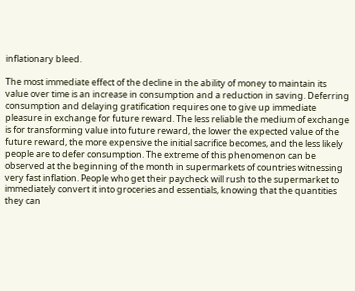inflationary bleed.

The most immediate effect of the decline in the ability of money to maintain its value over time is an increase in consumption and a reduction in saving. Deferring consumption and delaying gratification requires one to give up immediate pleasure in exchange for future reward. The less reliable the medium of exchange is for transforming value into future reward, the lower the expected value of the future reward, the more expensive the initial sacrifice becomes, and the less likely people are to defer consumption. The extreme of this phenomenon can be observed at the beginning of the month in supermarkets of countries witnessing very fast inflation. People who get their paycheck will rush to the supermarket to immediately convert it into groceries and essentials, knowing that the quantities they can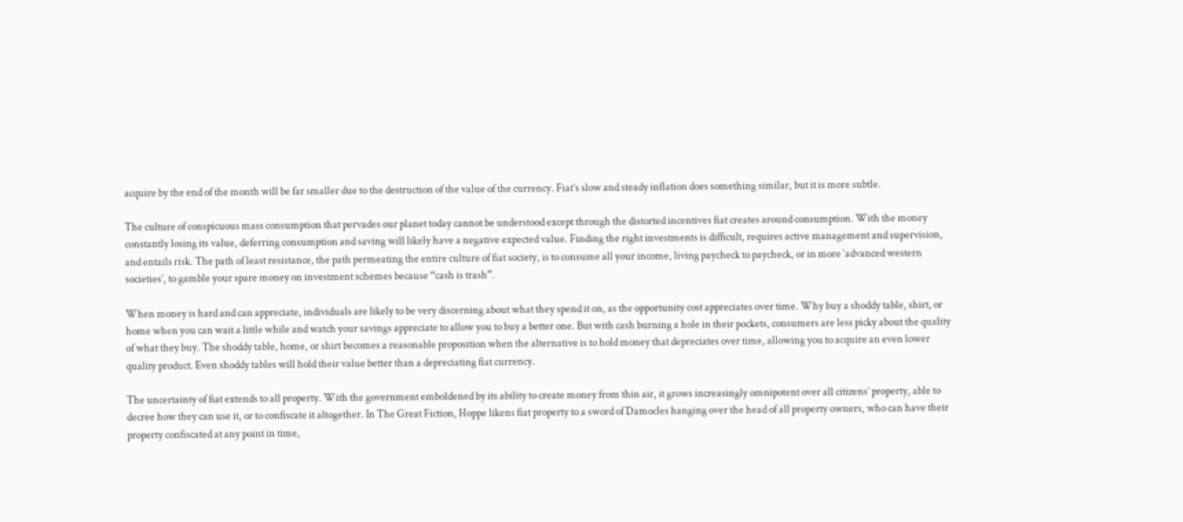acquire by the end of the month will be far smaller due to the destruction of the value of the currency. Fiat’s slow and steady inflation does something similar, but it is more subtle.

The culture of conspicuous mass consumption that pervades our planet today cannot be understood except through the distorted incentives fiat creates around consumption. With the money constantly losing its value, deferring consumption and saving will likely have a negative expected value. Finding the right investments is difficult, requires active management and supervision, and entails risk. The path of least resistance, the path permeating the entire culture of fiat society, is to consume all your income, living paycheck to paycheck, or in more ‘advanced western societies’, to gamble your spare money on investment schemes because “cash is trash”.

When money is hard and can appreciate, individuals are likely to be very discerning about what they spend it on, as the opportunity cost appreciates over time. Why buy a shoddy table, shirt, or home when you can wait a little while and watch your savings appreciate to allow you to buy a better one. But with cash burning a hole in their pockets, consumers are less picky about the quality of what they buy. The shoddy table, home, or shirt becomes a reasonable proposition when the alternative is to hold money that depreciates over time, allowing you to acquire an even lower quality product. Even shoddy tables will hold their value better than a depreciating fiat currency.

The uncertainty of fiat extends to all property. With the government emboldened by its ability to create money from thin air, it grows increasingly omnipotent over all citizens’ property, able to decree how they can use it, or to confiscate it altogether. In The Great Fiction, Hoppe likens fiat property to a sword of Damocles hanging over the head of all property owners, who can have their property confiscated at any point in time,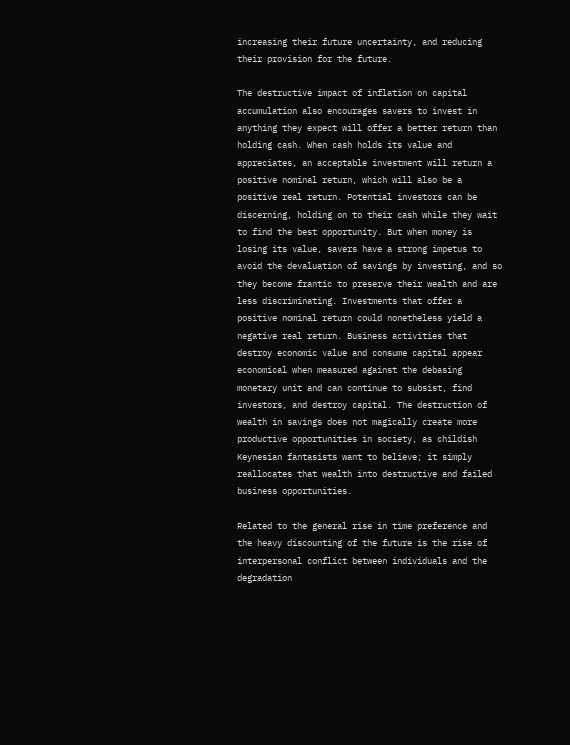increasing their future uncertainty, and reducing their provision for the future.

The destructive impact of inflation on capital accumulation also encourages savers to invest in anything they expect will offer a better return than holding cash. When cash holds its value and appreciates, an acceptable investment will return a positive nominal return, which will also be a positive real return. Potential investors can be discerning, holding on to their cash while they wait to find the best opportunity. But when money is losing its value, savers have a strong impetus to avoid the devaluation of savings by investing, and so they become frantic to preserve their wealth and are less discriminating. Investments that offer a positive nominal return could nonetheless yield a negative real return. Business activities that destroy economic value and consume capital appear economical when measured against the debasing monetary unit and can continue to subsist, find investors, and destroy capital. The destruction of wealth in savings does not magically create more productive opportunities in society, as childish Keynesian fantasists want to believe; it simply reallocates that wealth into destructive and failed business opportunities.

Related to the general rise in time preference and the heavy discounting of the future is the rise of interpersonal conflict between individuals and the degradation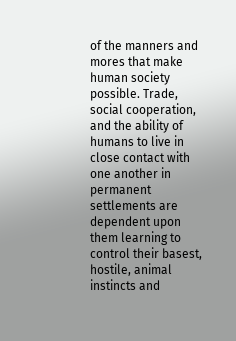of the manners and mores that make human society possible. Trade, social cooperation, and the ability of humans to live in close contact with one another in permanent settlements are dependent upon them learning to control their basest, hostile, animal instincts and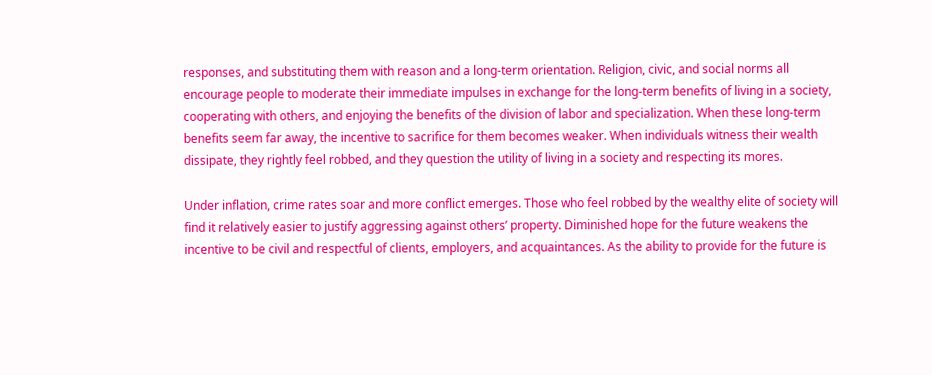responses, and substituting them with reason and a long-term orientation. Religion, civic, and social norms all encourage people to moderate their immediate impulses in exchange for the long-term benefits of living in a society, cooperating with others, and enjoying the benefits of the division of labor and specialization. When these long-term benefits seem far away, the incentive to sacrifice for them becomes weaker. When individuals witness their wealth dissipate, they rightly feel robbed, and they question the utility of living in a society and respecting its mores.

Under inflation, crime rates soar and more conflict emerges. Those who feel robbed by the wealthy elite of society will find it relatively easier to justify aggressing against others’ property. Diminished hope for the future weakens the incentive to be civil and respectful of clients, employers, and acquaintances. As the ability to provide for the future is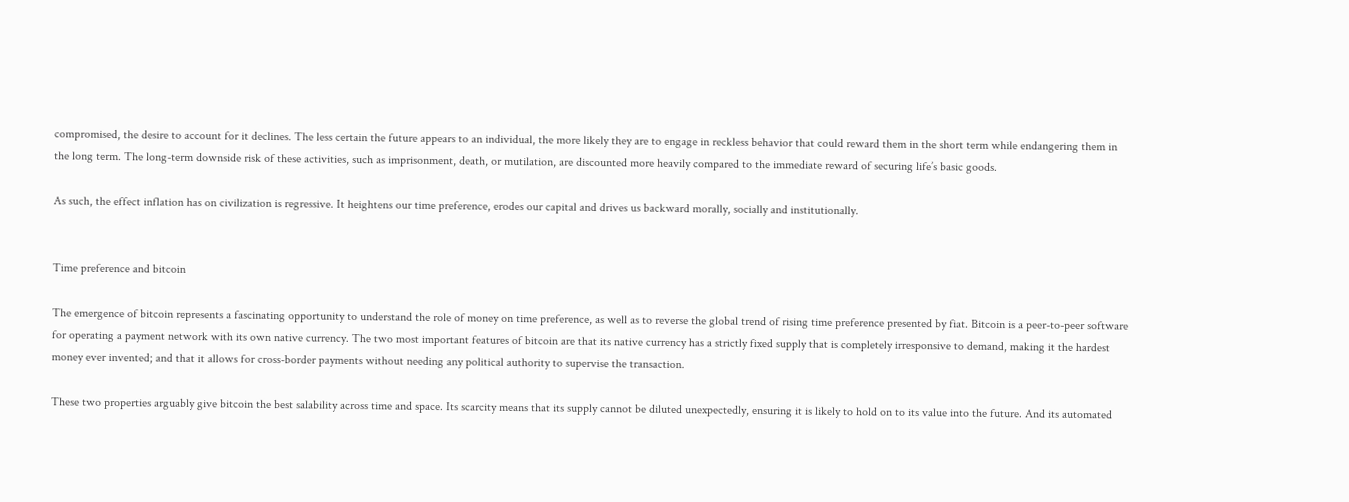compromised, the desire to account for it declines. The less certain the future appears to an individual, the more likely they are to engage in reckless behavior that could reward them in the short term while endangering them in the long term. The long-term downside risk of these activities, such as imprisonment, death, or mutilation, are discounted more heavily compared to the immediate reward of securing life’s basic goods.

As such, the effect inflation has on civilization is regressive. It heightens our time preference, erodes our capital and drives us backward morally, socially and institutionally.


Time preference and bitcoin

The emergence of bitcoin represents a fascinating opportunity to understand the role of money on time preference, as well as to reverse the global trend of rising time preference presented by fiat. Bitcoin is a peer-to-peer software for operating a payment network with its own native currency. The two most important features of bitcoin are that its native currency has a strictly fixed supply that is completely irresponsive to demand, making it the hardest money ever invented; and that it allows for cross-border payments without needing any political authority to supervise the transaction.

These two properties arguably give bitcoin the best salability across time and space. Its scarcity means that its supply cannot be diluted unexpectedly, ensuring it is likely to hold on to its value into the future. And its automated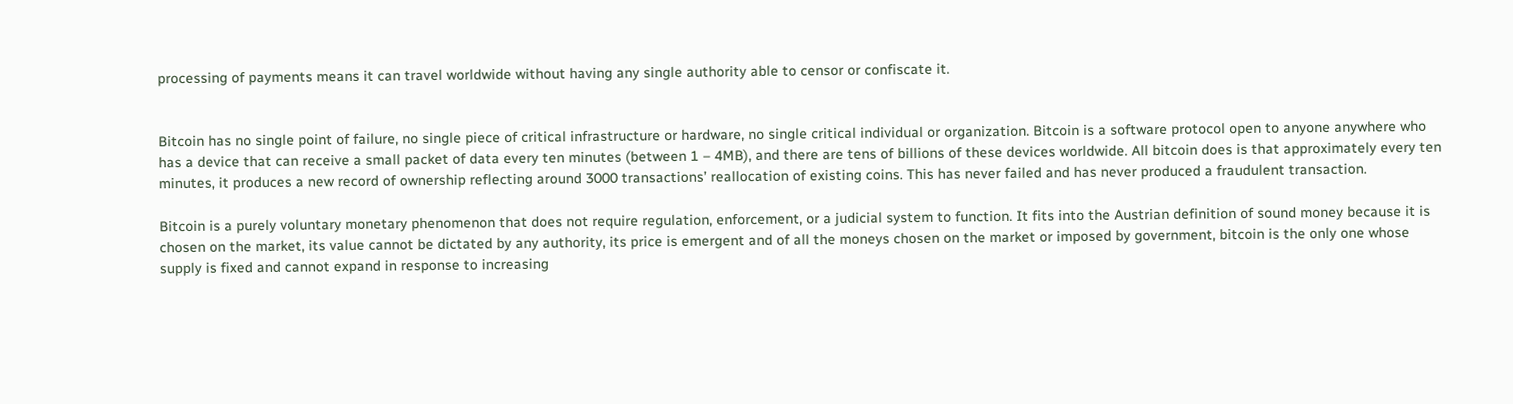processing of payments means it can travel worldwide without having any single authority able to censor or confiscate it.


Bitcoin has no single point of failure, no single piece of critical infrastructure or hardware, no single critical individual or organization. Bitcoin is a software protocol open to anyone anywhere who has a device that can receive a small packet of data every ten minutes (between 1 – 4MB), and there are tens of billions of these devices worldwide. All bitcoin does is that approximately every ten minutes, it produces a new record of ownership reflecting around 3000 transactions’ reallocation of existing coins. This has never failed and has never produced a fraudulent transaction.

Bitcoin is a purely voluntary monetary phenomenon that does not require regulation, enforcement, or a judicial system to function. It fits into the Austrian definition of sound money because it is chosen on the market, its value cannot be dictated by any authority, its price is emergent and of all the moneys chosen on the market or imposed by government, bitcoin is the only one whose supply is fixed and cannot expand in response to increasing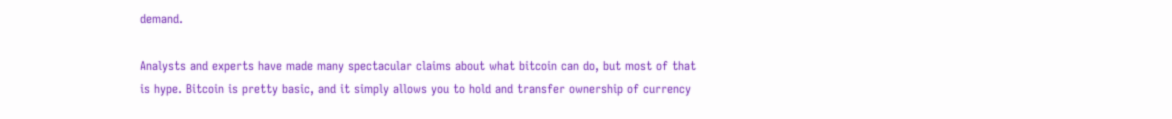demand.

Analysts and experts have made many spectacular claims about what bitcoin can do, but most of that is hype. Bitcoin is pretty basic, and it simply allows you to hold and transfer ownership of currency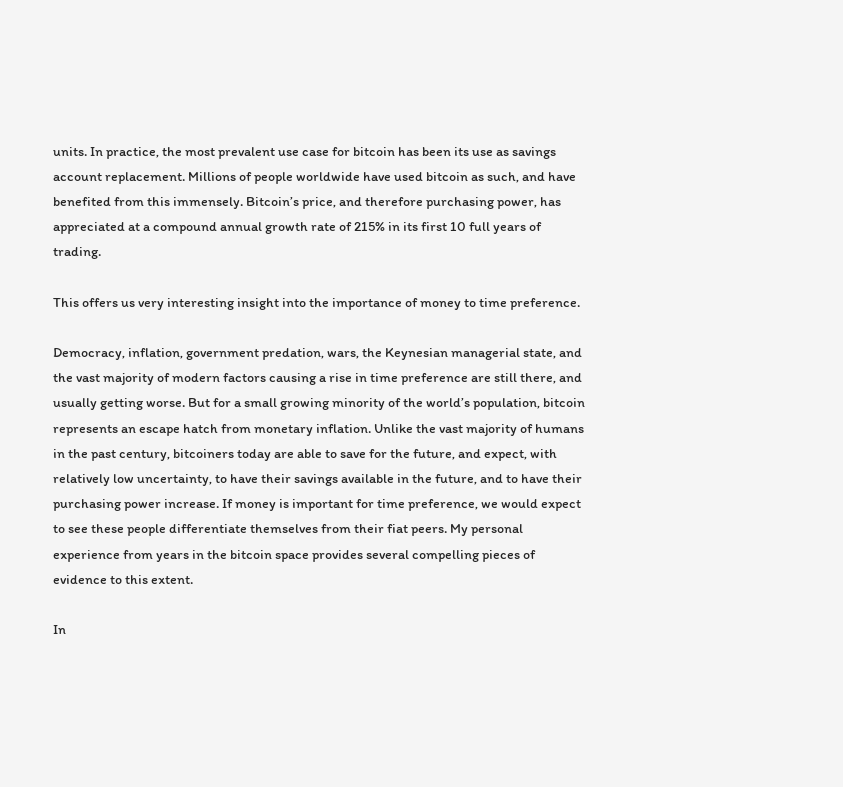units. In practice, the most prevalent use case for bitcoin has been its use as savings account replacement. Millions of people worldwide have used bitcoin as such, and have benefited from this immensely. Bitcoin’s price, and therefore purchasing power, has appreciated at a compound annual growth rate of 215% in its first 10 full years of trading.

This offers us very interesting insight into the importance of money to time preference.

Democracy, inflation, government predation, wars, the Keynesian managerial state, and the vast majority of modern factors causing a rise in time preference are still there, and usually getting worse. But for a small growing minority of the world’s population, bitcoin represents an escape hatch from monetary inflation. Unlike the vast majority of humans in the past century, bitcoiners today are able to save for the future, and expect, with relatively low uncertainty, to have their savings available in the future, and to have their purchasing power increase. If money is important for time preference, we would expect to see these people differentiate themselves from their fiat peers. My personal experience from years in the bitcoin space provides several compelling pieces of evidence to this extent.

In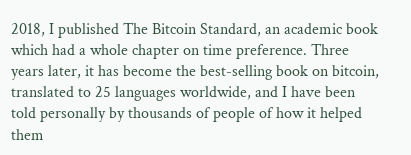2018, I published The Bitcoin Standard, an academic book which had a whole chapter on time preference. Three years later, it has become the best-selling book on bitcoin, translated to 25 languages worldwide, and I have been told personally by thousands of people of how it helped them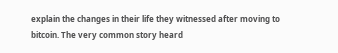explain the changes in their life they witnessed after moving to bitcoin. The very common story heard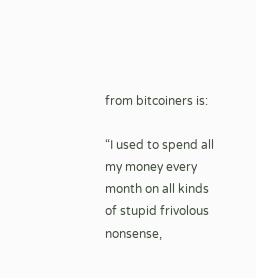from bitcoiners is:

“I used to spend all my money every month on all kinds of stupid frivolous nonsense,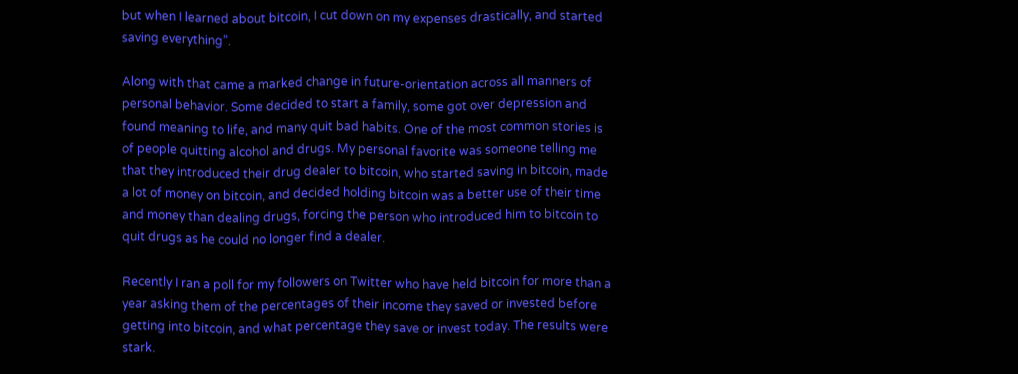but when I learned about bitcoin, I cut down on my expenses drastically, and started saving everything”.

Along with that came a marked change in future-orientation across all manners of personal behavior. Some decided to start a family, some got over depression and found meaning to life, and many quit bad habits. One of the most common stories is of people quitting alcohol and drugs. My personal favorite was someone telling me that they introduced their drug dealer to bitcoin, who started saving in bitcoin, made a lot of money on bitcoin, and decided holding bitcoin was a better use of their time and money than dealing drugs, forcing the person who introduced him to bitcoin to quit drugs as he could no longer find a dealer.

Recently I ran a poll for my followers on Twitter who have held bitcoin for more than a year asking them of the percentages of their income they saved or invested before getting into bitcoin, and what percentage they save or invest today. The results were stark.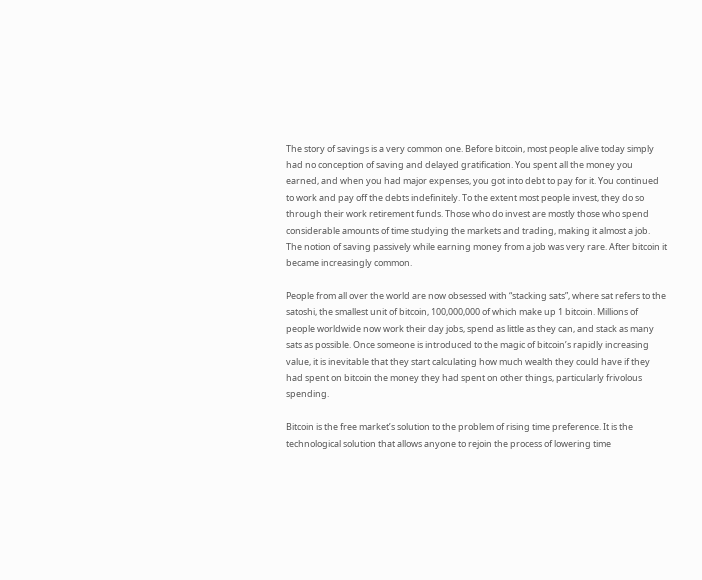The story of savings is a very common one. Before bitcoin, most people alive today simply had no conception of saving and delayed gratification. You spent all the money you earned, and when you had major expenses, you got into debt to pay for it. You continued to work and pay off the debts indefinitely. To the extent most people invest, they do so through their work retirement funds. Those who do invest are mostly those who spend considerable amounts of time studying the markets and trading, making it almost a job. The notion of saving passively while earning money from a job was very rare. After bitcoin it became increasingly common.

People from all over the world are now obsessed with “stacking sats”, where sat refers to the satoshi, the smallest unit of bitcoin, 100,000,000 of which make up 1 bitcoin. Millions of people worldwide now work their day jobs, spend as little as they can, and stack as many sats as possible. Once someone is introduced to the magic of bitcoin’s rapidly increasing value, it is inevitable that they start calculating how much wealth they could have if they had spent on bitcoin the money they had spent on other things, particularly frivolous spending.

Bitcoin is the free market’s solution to the problem of rising time preference. It is the technological solution that allows anyone to rejoin the process of lowering time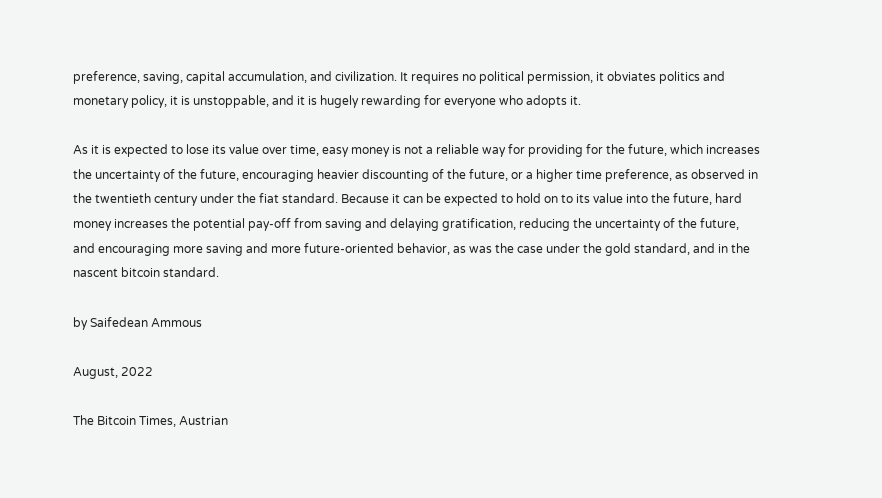preference, saving, capital accumulation, and civilization. It requires no political permission, it obviates politics and monetary policy, it is unstoppable, and it is hugely rewarding for everyone who adopts it.

As it is expected to lose its value over time, easy money is not a reliable way for providing for the future, which increases the uncertainty of the future, encouraging heavier discounting of the future, or a higher time preference, as observed in the twentieth century under the fiat standard. Because it can be expected to hold on to its value into the future, hard money increases the potential pay-off from saving and delaying gratification, reducing the uncertainty of the future, and encouraging more saving and more future-oriented behavior, as was the case under the gold standard, and in the nascent bitcoin standard.

by Saifedean Ammous

August, 2022

The Bitcoin Times, Austrian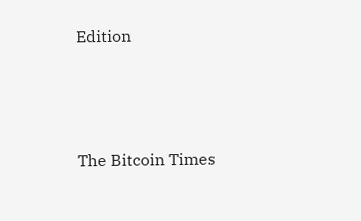Edition





The Bitcoin Times